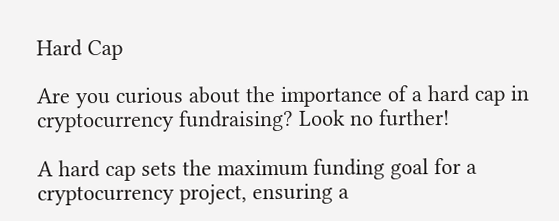Hard Cap

Are you curious about the importance of a hard cap in cryptocurrency fundraising? Look no further!

A hard cap sets the maximum funding goal for a cryptocurrency project, ensuring a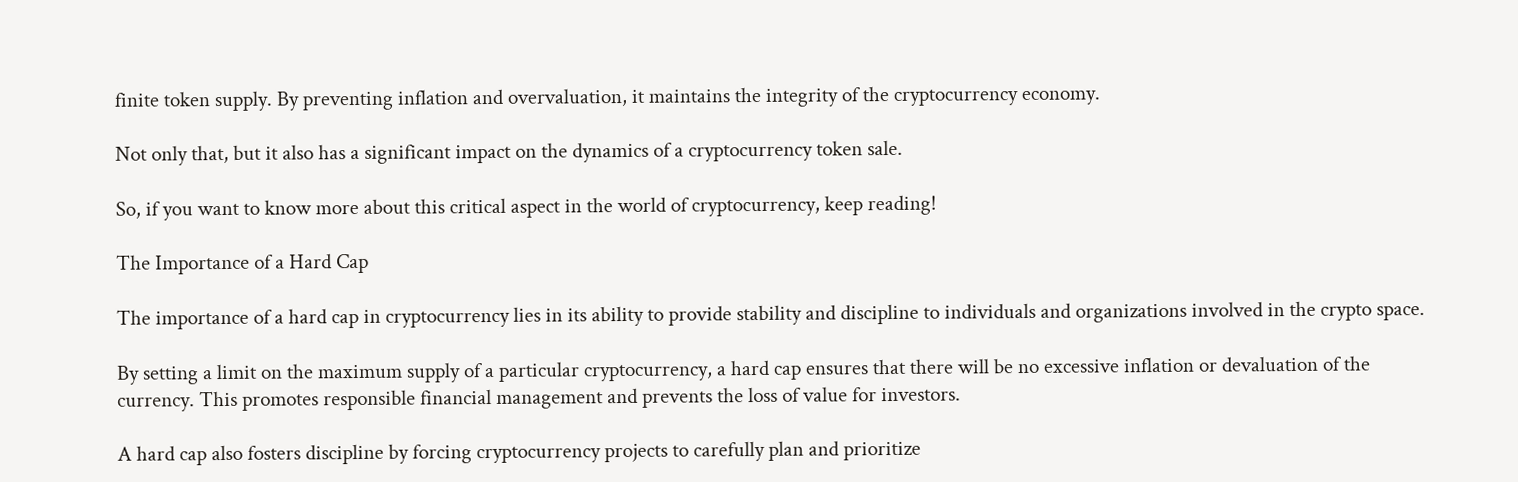finite token supply. By preventing inflation and overvaluation, it maintains the integrity of the cryptocurrency economy.

Not only that, but it also has a significant impact on the dynamics of a cryptocurrency token sale.

So, if you want to know more about this critical aspect in the world of cryptocurrency, keep reading!

The Importance of a Hard Cap

The importance of a hard cap in cryptocurrency lies in its ability to provide stability and discipline to individuals and organizations involved in the crypto space.

By setting a limit on the maximum supply of a particular cryptocurrency, a hard cap ensures that there will be no excessive inflation or devaluation of the currency. This promotes responsible financial management and prevents the loss of value for investors.

A hard cap also fosters discipline by forcing cryptocurrency projects to carefully plan and prioritize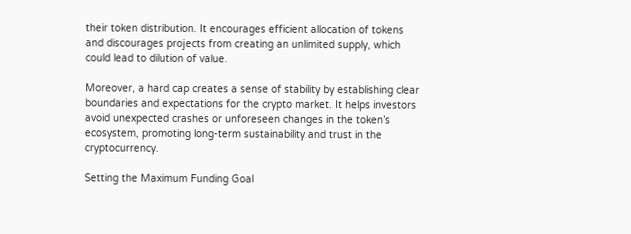their token distribution. It encourages efficient allocation of tokens and discourages projects from creating an unlimited supply, which could lead to dilution of value.

Moreover, a hard cap creates a sense of stability by establishing clear boundaries and expectations for the crypto market. It helps investors avoid unexpected crashes or unforeseen changes in the token’s ecosystem, promoting long-term sustainability and trust in the cryptocurrency.

Setting the Maximum Funding Goal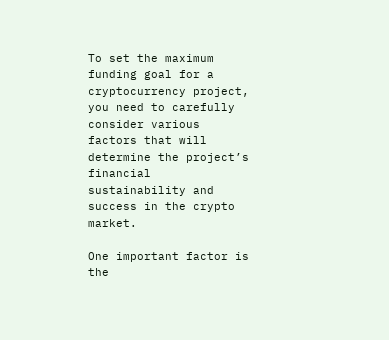To set the maximum funding goal for a cryptocurrency project, you need to carefully consider various factors that will determine the project’s financial sustainability and success in the crypto market.

One important factor is the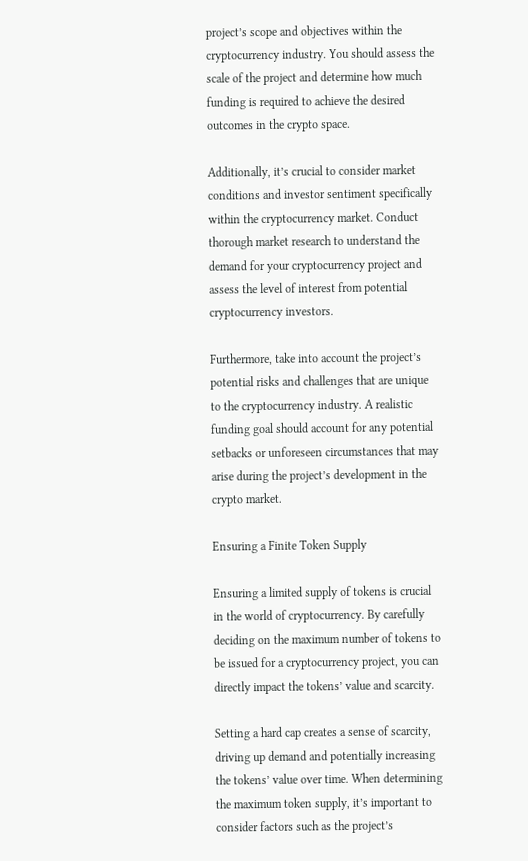project’s scope and objectives within the cryptocurrency industry. You should assess the scale of the project and determine how much funding is required to achieve the desired outcomes in the crypto space.

Additionally, it’s crucial to consider market conditions and investor sentiment specifically within the cryptocurrency market. Conduct thorough market research to understand the demand for your cryptocurrency project and assess the level of interest from potential cryptocurrency investors.

Furthermore, take into account the project’s potential risks and challenges that are unique to the cryptocurrency industry. A realistic funding goal should account for any potential setbacks or unforeseen circumstances that may arise during the project’s development in the crypto market.

Ensuring a Finite Token Supply

Ensuring a limited supply of tokens is crucial in the world of cryptocurrency. By carefully deciding on the maximum number of tokens to be issued for a cryptocurrency project, you can directly impact the tokens’ value and scarcity.

Setting a hard cap creates a sense of scarcity, driving up demand and potentially increasing the tokens’ value over time. When determining the maximum token supply, it’s important to consider factors such as the project’s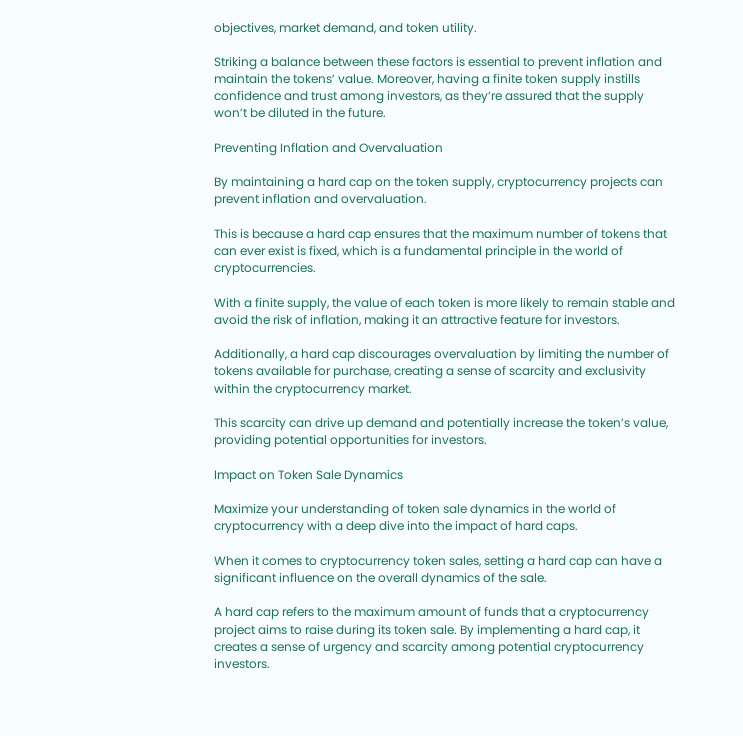objectives, market demand, and token utility.

Striking a balance between these factors is essential to prevent inflation and maintain the tokens’ value. Moreover, having a finite token supply instills confidence and trust among investors, as they’re assured that the supply won’t be diluted in the future.

Preventing Inflation and Overvaluation

By maintaining a hard cap on the token supply, cryptocurrency projects can prevent inflation and overvaluation.

This is because a hard cap ensures that the maximum number of tokens that can ever exist is fixed, which is a fundamental principle in the world of cryptocurrencies.

With a finite supply, the value of each token is more likely to remain stable and avoid the risk of inflation, making it an attractive feature for investors.

Additionally, a hard cap discourages overvaluation by limiting the number of tokens available for purchase, creating a sense of scarcity and exclusivity within the cryptocurrency market.

This scarcity can drive up demand and potentially increase the token’s value, providing potential opportunities for investors.

Impact on Token Sale Dynamics

Maximize your understanding of token sale dynamics in the world of cryptocurrency with a deep dive into the impact of hard caps.

When it comes to cryptocurrency token sales, setting a hard cap can have a significant influence on the overall dynamics of the sale.

A hard cap refers to the maximum amount of funds that a cryptocurrency project aims to raise during its token sale. By implementing a hard cap, it creates a sense of urgency and scarcity among potential cryptocurrency investors.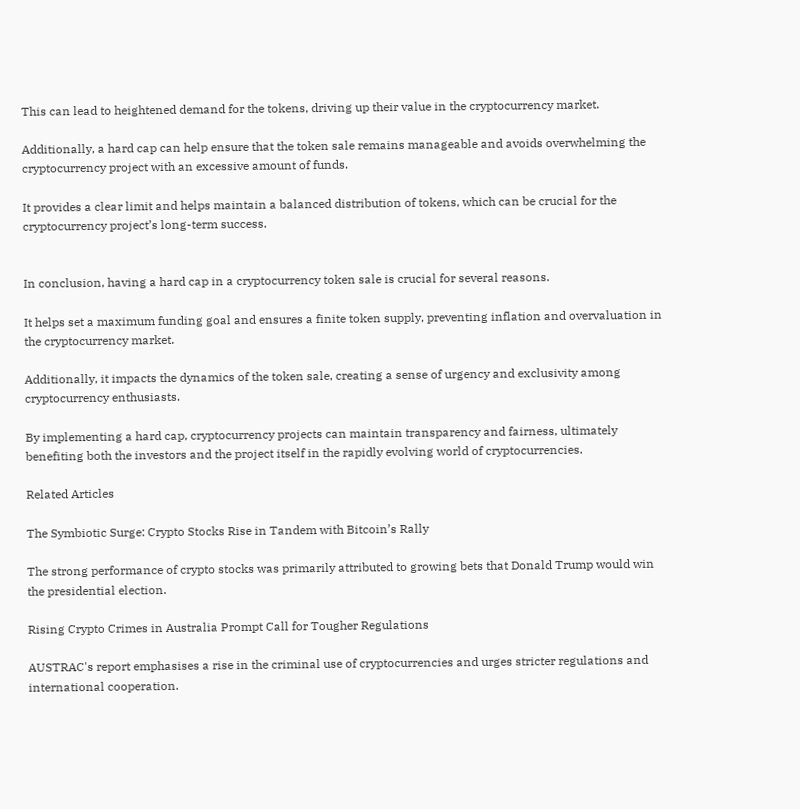This can lead to heightened demand for the tokens, driving up their value in the cryptocurrency market.

Additionally, a hard cap can help ensure that the token sale remains manageable and avoids overwhelming the cryptocurrency project with an excessive amount of funds.

It provides a clear limit and helps maintain a balanced distribution of tokens, which can be crucial for the cryptocurrency project’s long-term success.


In conclusion, having a hard cap in a cryptocurrency token sale is crucial for several reasons.

It helps set a maximum funding goal and ensures a finite token supply, preventing inflation and overvaluation in the cryptocurrency market.

Additionally, it impacts the dynamics of the token sale, creating a sense of urgency and exclusivity among cryptocurrency enthusiasts.

By implementing a hard cap, cryptocurrency projects can maintain transparency and fairness, ultimately benefiting both the investors and the project itself in the rapidly evolving world of cryptocurrencies.

Related Articles

The Symbiotic Surge: Crypto Stocks Rise in Tandem with Bitcoin’s Rally

The strong performance of crypto stocks was primarily attributed to growing bets that Donald Trump would win the presidential election.

Rising Crypto Crimes in Australia Prompt Call for Tougher Regulations

AUSTRAC's report emphasises a rise in the criminal use of cryptocurrencies and urges stricter regulations and international cooperation.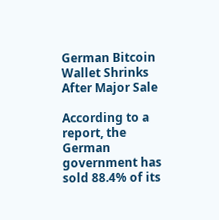German Bitcoin Wallet Shrinks After Major Sale

According to a report, the German government has sold 88.4% of its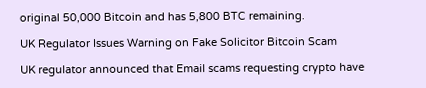original 50,000 Bitcoin and has 5,800 BTC remaining.

UK Regulator Issues Warning on Fake Solicitor Bitcoin Scam

UK regulator announced that Email scams requesting crypto have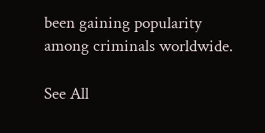been gaining popularity among criminals worldwide.

See All